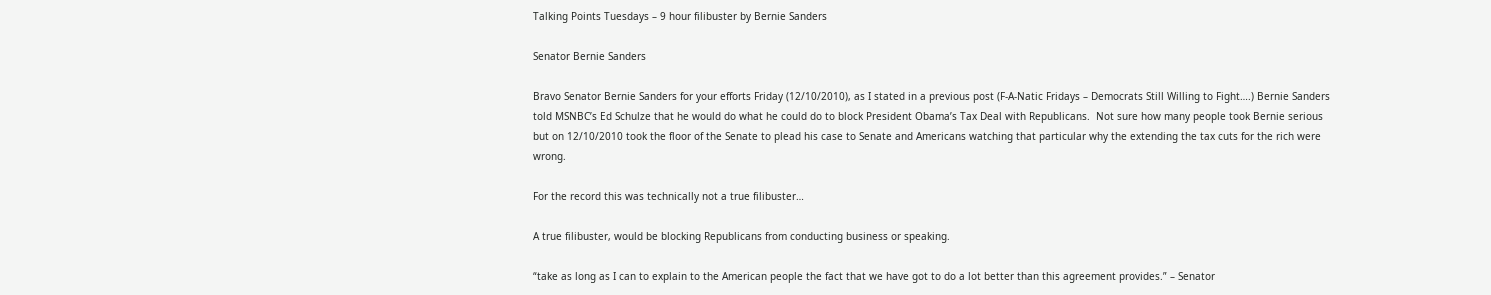Talking Points Tuesdays – 9 hour filibuster by Bernie Sanders

Senator Bernie Sanders

Bravo Senator Bernie Sanders for your efforts Friday (12/10/2010), as I stated in a previous post (F-A-Natic Fridays – Democrats Still Willing to Fight….) Bernie Sanders told MSNBC’s Ed Schulze that he would do what he could do to block President Obama’s Tax Deal with Republicans.  Not sure how many people took Bernie serious but on 12/10/2010 took the floor of the Senate to plead his case to Senate and Americans watching that particular why the extending the tax cuts for the rich were wrong.

For the record this was technically not a true filibuster…

A true filibuster, would be blocking Republicans from conducting business or speaking.

“take as long as I can to explain to the American people the fact that we have got to do a lot better than this agreement provides.” – Senator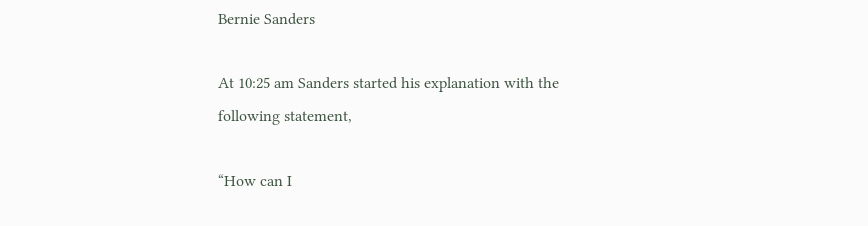Bernie Sanders

At 10:25 am Sanders started his explanation with the following statement,

“How can I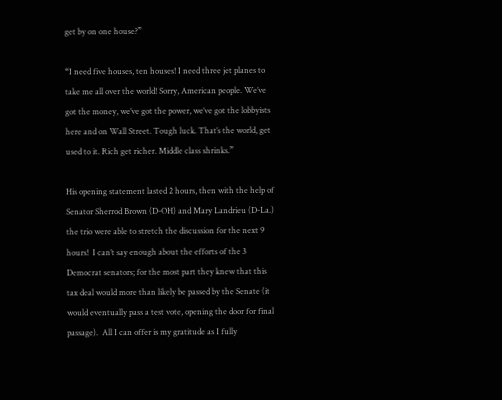get by on one house?”

“I need five houses, ten houses! I need three jet planes to take me all over the world! Sorry, American people. We’ve got the money, we’ve got the power, we’ve got the lobbyists here and on Wall Street. Tough luck. That’s the world, get used to it. Rich get richer. Middle class shrinks.”

His opening statement lasted 2 hours, then with the help of Senator Sherrod Brown (D-OH) and Mary Landrieu (D-La.) the trio were able to stretch the discussion for the next 9 hours!  I can’t say enough about the efforts of the 3 Democrat senators; for the most part they knew that this tax deal would more than likely be passed by the Senate (it would eventually pass a test vote, opening the door for final passage).  All I can offer is my gratitude as I fully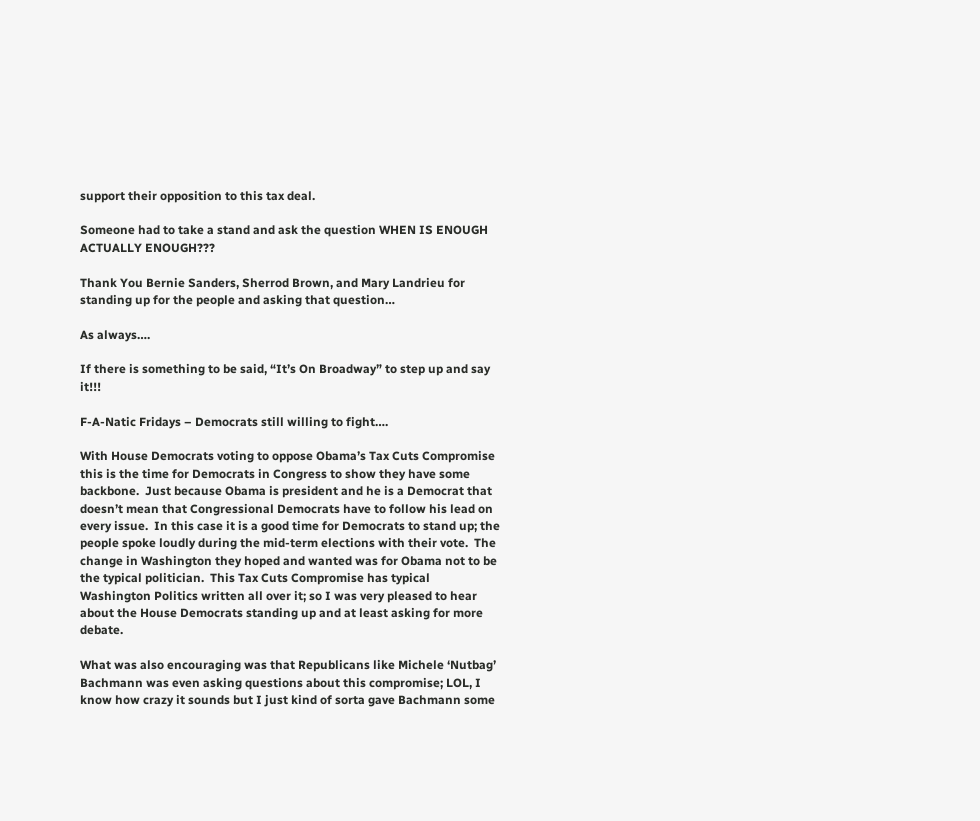support their opposition to this tax deal.

Someone had to take a stand and ask the question WHEN IS ENOUGH ACTUALLY ENOUGH???

Thank You Bernie Sanders, Sherrod Brown, and Mary Landrieu for standing up for the people and asking that question…

As always….

If there is something to be said, “It’s On Broadway” to step up and say it!!!

F-A-Natic Fridays – Democrats still willing to fight….

With House Democrats voting to oppose Obama’s Tax Cuts Compromise this is the time for Democrats in Congress to show they have some backbone.  Just because Obama is president and he is a Democrat that doesn’t mean that Congressional Democrats have to follow his lead on every issue.  In this case it is a good time for Democrats to stand up; the people spoke loudly during the mid-term elections with their vote.  The change in Washington they hoped and wanted was for Obama not to be the typical politician.  This Tax Cuts Compromise has typical Washington Politics written all over it; so I was very pleased to hear about the House Democrats standing up and at least asking for more debate.

What was also encouraging was that Republicans like Michele ‘Nutbag’ Bachmann was even asking questions about this compromise; LOL, I know how crazy it sounds but I just kind of sorta gave Bachmann some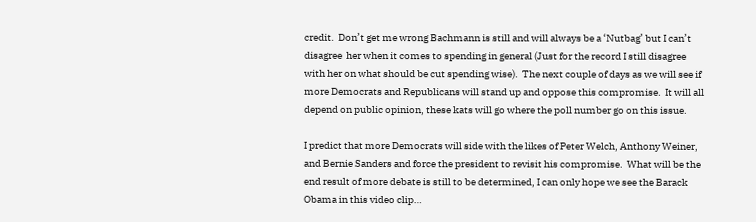credit.  Don’t get me wrong Bachmann is still and will always be a ‘Nutbag’ but I can’t disagree  her when it comes to spending in general (Just for the record I still disagree with her on what should be cut spending wise).  The next couple of days as we will see if more Democrats and Republicans will stand up and oppose this compromise.  It will all depend on public opinion, these kats will go where the poll number go on this issue.

I predict that more Democrats will side with the likes of Peter Welch, Anthony Weiner, and Bernie Sanders and force the president to revisit his compromise.  What will be the end result of more debate is still to be determined, I can only hope we see the Barack Obama in this video clip…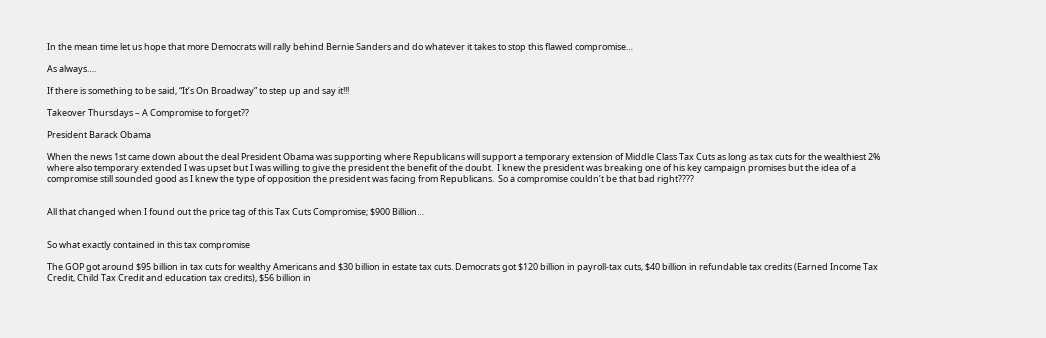In the mean time let us hope that more Democrats will rally behind Bernie Sanders and do whatever it takes to stop this flawed compromise…

As always….

If there is something to be said, “It’s On Broadway” to step up and say it!!!

Takeover Thursdays – A Compromise to forget??

President Barack Obama

When the news 1st came down about the deal President Obama was supporting where Republicans will support a temporary extension of Middle Class Tax Cuts as long as tax cuts for the wealthiest 2% where also temporary extended I was upset but I was willing to give the president the benefit of the doubt.  I knew the president was breaking one of his key campaign promises but the idea of a compromise still sounded good as I knew the type of opposition the president was facing from Republicans.  So a compromise couldn’t be that bad right????


All that changed when I found out the price tag of this Tax Cuts Compromise; $900 Billion…


So what exactly contained in this tax compromise

The GOP got around $95 billion in tax cuts for wealthy Americans and $30 billion in estate tax cuts. Democrats got $120 billion in payroll-tax cuts, $40 billion in refundable tax credits (Earned Income Tax Credit, Child Tax Credit and education tax credits), $56 billion in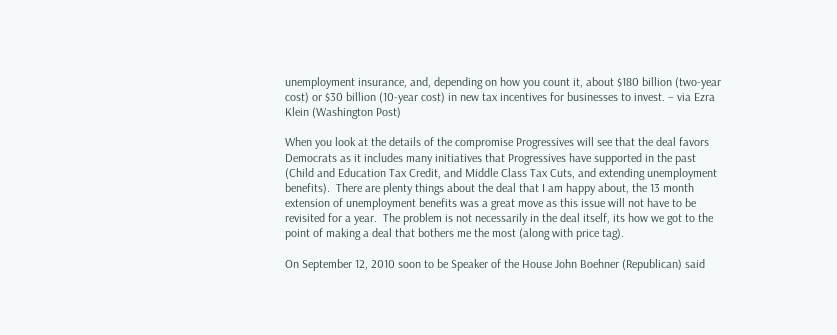unemployment insurance, and, depending on how you count it, about $180 billion (two-year cost) or $30 billion (10-year cost) in new tax incentives for businesses to invest. – via Ezra Klein (Washington Post)

When you look at the details of the compromise Progressives will see that the deal favors Democrats as it includes many initiatives that Progressives have supported in the past (Child and Education Tax Credit, and Middle Class Tax Cuts, and extending unemployment benefits).  There are plenty things about the deal that I am happy about, the 13 month extension of unemployment benefits was a great move as this issue will not have to be revisited for a year.  The problem is not necessarily in the deal itself, its how we got to the point of making a deal that bothers me the most (along with price tag).

On September 12, 2010 soon to be Speaker of the House John Boehner (Republican) said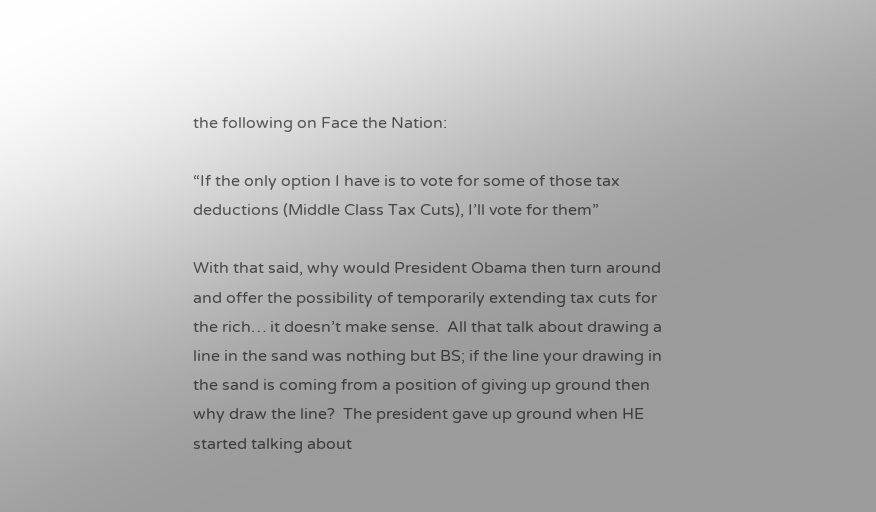the following on Face the Nation:

“If the only option I have is to vote for some of those tax deductions (Middle Class Tax Cuts), I’ll vote for them”

With that said, why would President Obama then turn around and offer the possibility of temporarily extending tax cuts for the rich… it doesn’t make sense.  All that talk about drawing a line in the sand was nothing but BS; if the line your drawing in the sand is coming from a position of giving up ground then why draw the line?  The president gave up ground when HE started talking about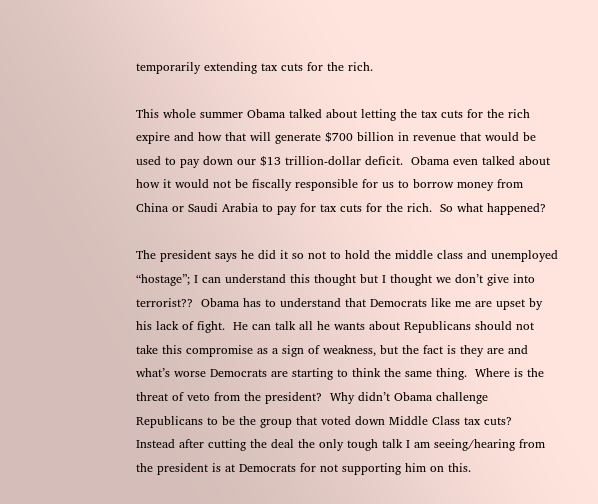temporarily extending tax cuts for the rich.

This whole summer Obama talked about letting the tax cuts for the rich expire and how that will generate $700 billion in revenue that would be used to pay down our $13 trillion-dollar deficit.  Obama even talked about how it would not be fiscally responsible for us to borrow money from China or Saudi Arabia to pay for tax cuts for the rich.  So what happened?

The president says he did it so not to hold the middle class and unemployed “hostage”; I can understand this thought but I thought we don’t give into terrorist??  Obama has to understand that Democrats like me are upset by his lack of fight.  He can talk all he wants about Republicans should not take this compromise as a sign of weakness, but the fact is they are and what’s worse Democrats are starting to think the same thing.  Where is the threat of veto from the president?  Why didn’t Obama challenge Republicans to be the group that voted down Middle Class tax cuts?  Instead after cutting the deal the only tough talk I am seeing/hearing from the president is at Democrats for not supporting him on this.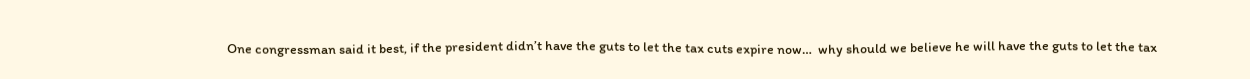One congressman said it best, if the president didn’t have the guts to let the tax cuts expire now…  why should we believe he will have the guts to let the tax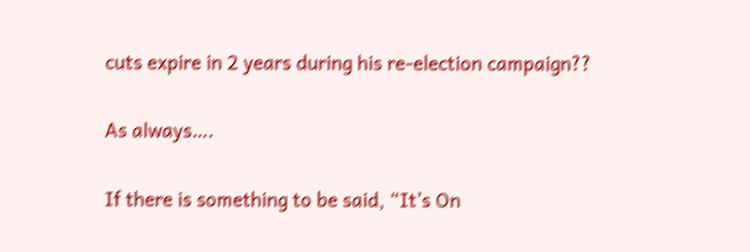cuts expire in 2 years during his re-election campaign??

As always….

If there is something to be said, “It’s On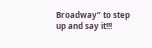Broadway” to step up and say it!!!